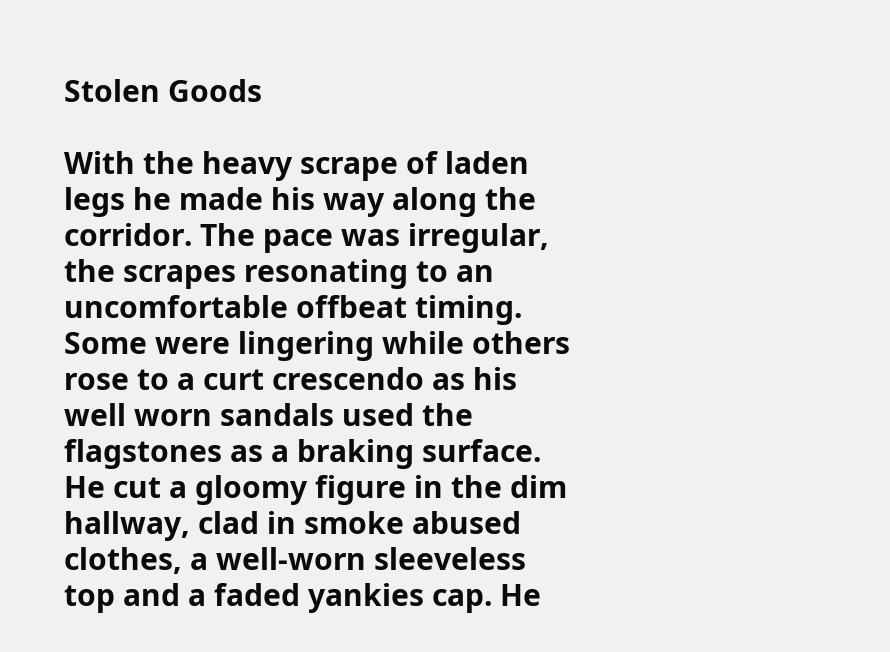Stolen Goods

With the heavy scrape of laden legs he made his way along the corridor. The pace was irregular, the scrapes resonating to an uncomfortable offbeat timing. Some were lingering while others rose to a curt crescendo as his well worn sandals used the flagstones as a braking surface. He cut a gloomy figure in the dim hallway, clad in smoke abused clothes, a well-worn sleeveless top and a faded yankies cap. He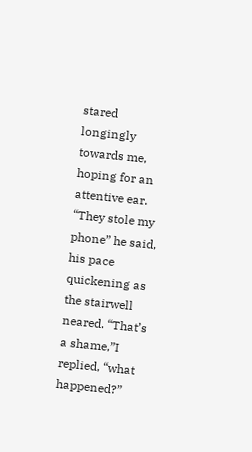stared longingly towards me, hoping for an attentive ear. “They stole my phone” he said, his pace quickening as the stairwell neared. “That’s a shame,”I replied, “what happened?”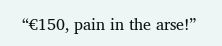“€150, pain in the arse!”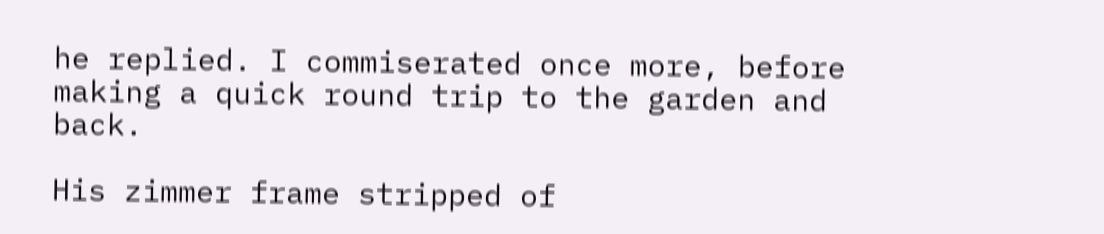he replied. I commiserated once more, before making a quick round trip to the garden and back.

His zimmer frame stripped of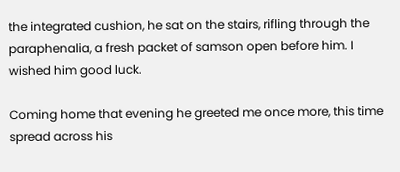the integrated cushion, he sat on the stairs, rifling through the paraphenalia, a fresh packet of samson open before him. I wished him good luck.

Coming home that evening he greeted me once more, this time spread across his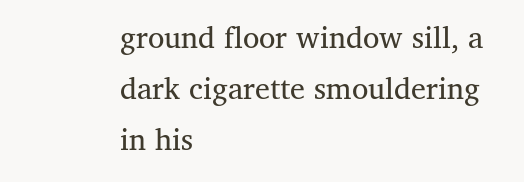ground floor window sill, a dark cigarette smouldering in his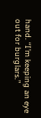hand. “I’m keeping an eye out for burglars.”